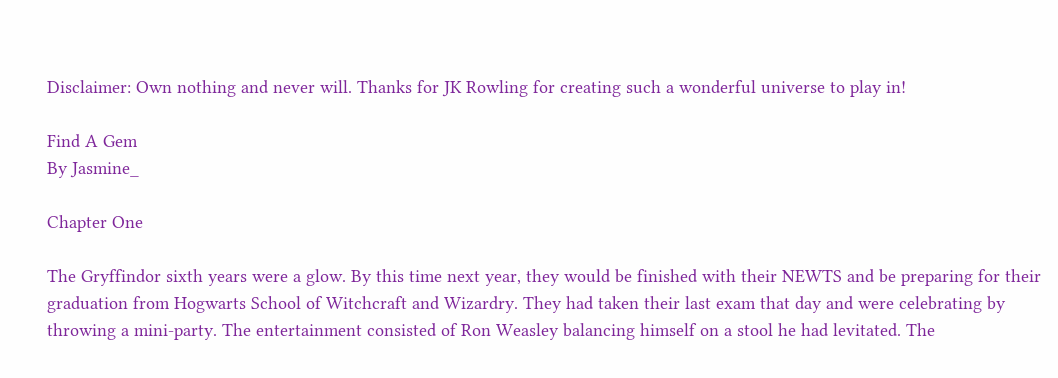Disclaimer: Own nothing and never will. Thanks for JK Rowling for creating such a wonderful universe to play in!

Find A Gem
By Jasmine_

Chapter One

The Gryffindor sixth years were a glow. By this time next year, they would be finished with their NEWTS and be preparing for their graduation from Hogwarts School of Witchcraft and Wizardry. They had taken their last exam that day and were celebrating by throwing a mini-party. The entertainment consisted of Ron Weasley balancing himself on a stool he had levitated. The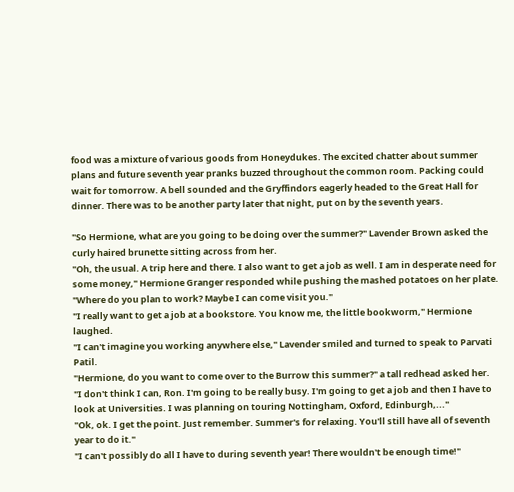food was a mixture of various goods from Honeydukes. The excited chatter about summer plans and future seventh year pranks buzzed throughout the common room. Packing could wait for tomorrow. A bell sounded and the Gryffindors eagerly headed to the Great Hall for dinner. There was to be another party later that night, put on by the seventh years.

"So Hermione, what are you going to be doing over the summer?" Lavender Brown asked the curly haired brunette sitting across from her.
"Oh, the usual. A trip here and there. I also want to get a job as well. I am in desperate need for some money," Hermione Granger responded while pushing the mashed potatoes on her plate.
"Where do you plan to work? Maybe I can come visit you."
"I really want to get a job at a bookstore. You know me, the little bookworm," Hermione laughed.
"I can't imagine you working anywhere else," Lavender smiled and turned to speak to Parvati Patil.
"Hermione, do you want to come over to the Burrow this summer?" a tall redhead asked her.
"I don't think I can, Ron. I'm going to be really busy. I'm going to get a job and then I have to look at Universities. I was planning on touring Nottingham, Oxford, Edinburgh,..."
"Ok, ok. I get the point. Just remember. Summer's for relaxing. You'll still have all of seventh year to do it."
"I can't possibly do all I have to during seventh year! There wouldn't be enough time!"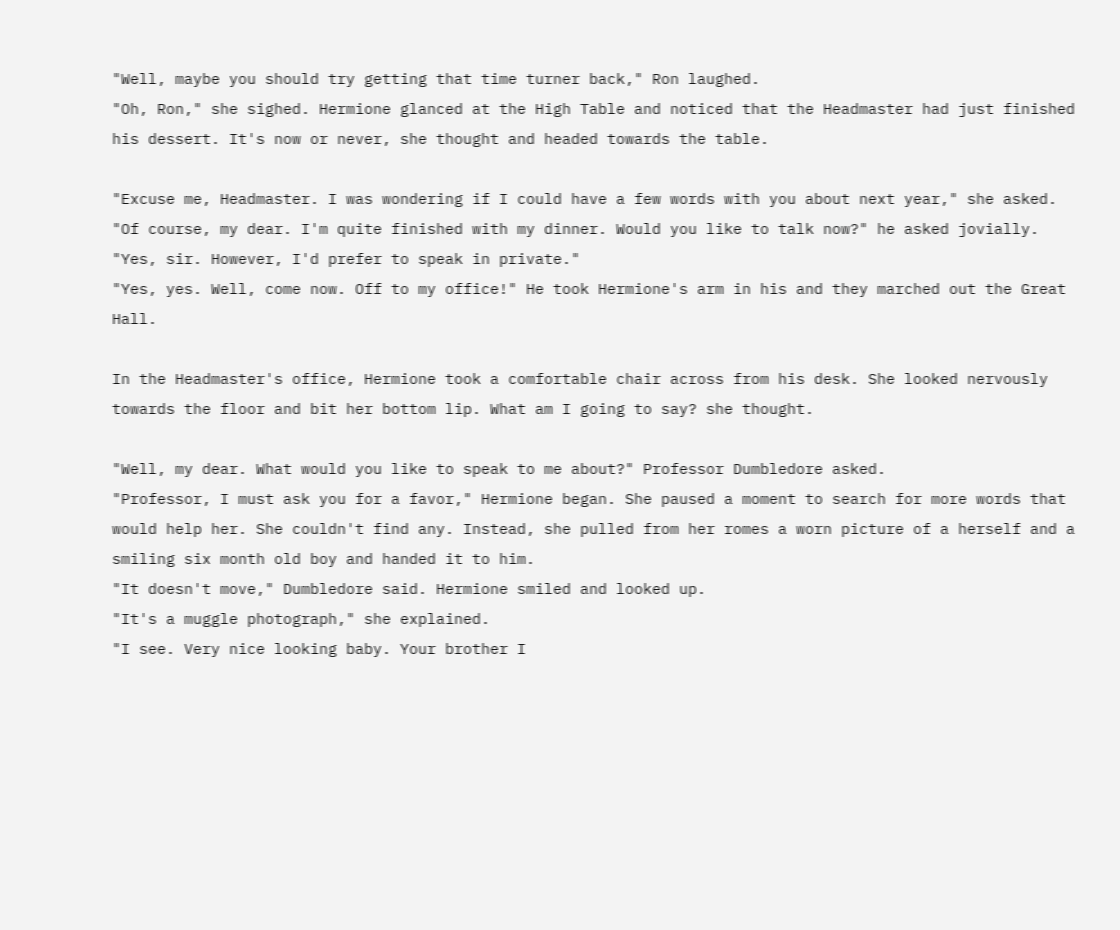"Well, maybe you should try getting that time turner back," Ron laughed.
"Oh, Ron," she sighed. Hermione glanced at the High Table and noticed that the Headmaster had just finished his dessert. It's now or never, she thought and headed towards the table.

"Excuse me, Headmaster. I was wondering if I could have a few words with you about next year," she asked.
"Of course, my dear. I'm quite finished with my dinner. Would you like to talk now?" he asked jovially.
"Yes, sir. However, I'd prefer to speak in private."
"Yes, yes. Well, come now. Off to my office!" He took Hermione's arm in his and they marched out the Great Hall.

In the Headmaster's office, Hermione took a comfortable chair across from his desk. She looked nervously towards the floor and bit her bottom lip. What am I going to say? she thought.

"Well, my dear. What would you like to speak to me about?" Professor Dumbledore asked.
"Professor, I must ask you for a favor," Hermione began. She paused a moment to search for more words that would help her. She couldn't find any. Instead, she pulled from her romes a worn picture of a herself and a smiling six month old boy and handed it to him.
"It doesn't move," Dumbledore said. Hermione smiled and looked up.
"It's a muggle photograph," she explained.
"I see. Very nice looking baby. Your brother I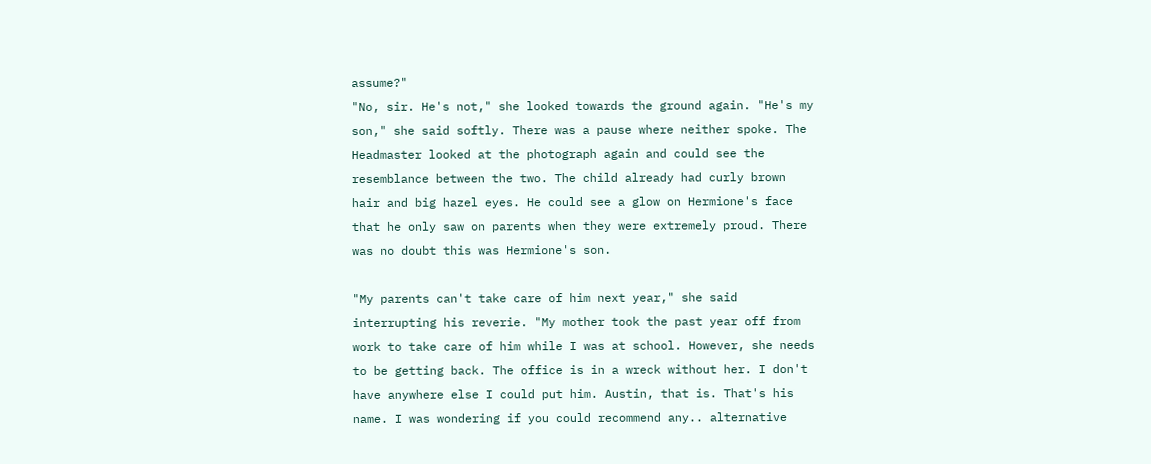assume?"
"No, sir. He's not," she looked towards the ground again. "He's my son," she said softly. There was a pause where neither spoke. The Headmaster looked at the photograph again and could see the resemblance between the two. The child already had curly brown hair and big hazel eyes. He could see a glow on Hermione's face that he only saw on parents when they were extremely proud. There was no doubt this was Hermione's son.

"My parents can't take care of him next year," she said interrupting his reverie. "My mother took the past year off from work to take care of him while I was at school. However, she needs to be getting back. The office is in a wreck without her. I don't have anywhere else I could put him. Austin, that is. That's his name. I was wondering if you could recommend any.. alternative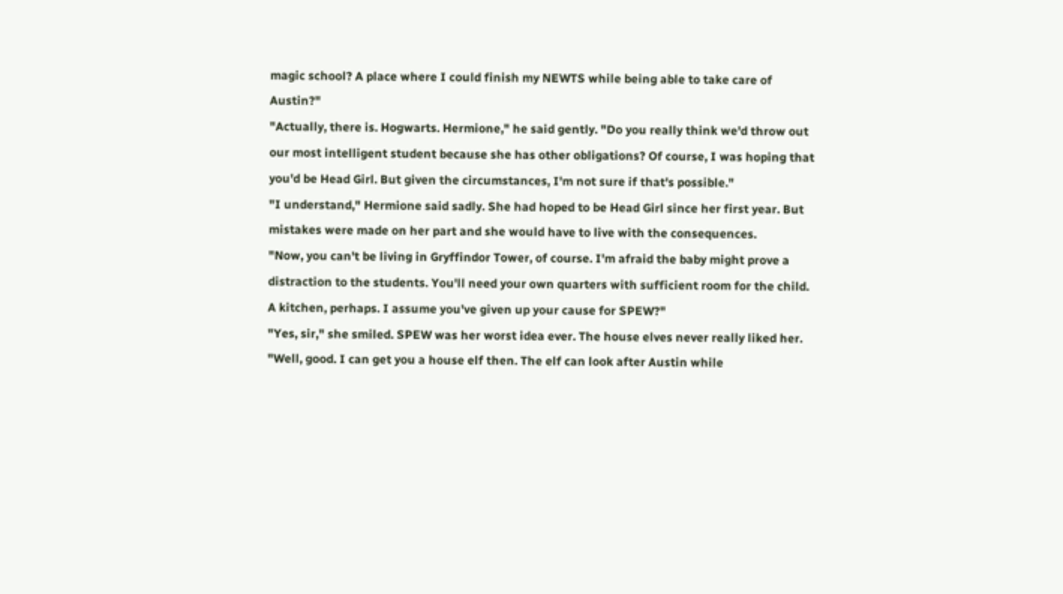magic school? A place where I could finish my NEWTS while being able to take care of Austin?"
"Actually, there is. Hogwarts. Hermione," he said gently. "Do you really think we'd throw out our most intelligent student because she has other obligations? Of course, I was hoping that you'd be Head Girl. But given the circumstances, I'm not sure if that's possible."
"I understand," Hermione said sadly. She had hoped to be Head Girl since her first year. But mistakes were made on her part and she would have to live with the consequences.
"Now, you can't be living in Gryffindor Tower, of course. I'm afraid the baby might prove a distraction to the students. You'll need your own quarters with sufficient room for the child. A kitchen, perhaps. I assume you've given up your cause for SPEW?"
"Yes, sir," she smiled. SPEW was her worst idea ever. The house elves never really liked her.
"Well, good. I can get you a house elf then. The elf can look after Austin while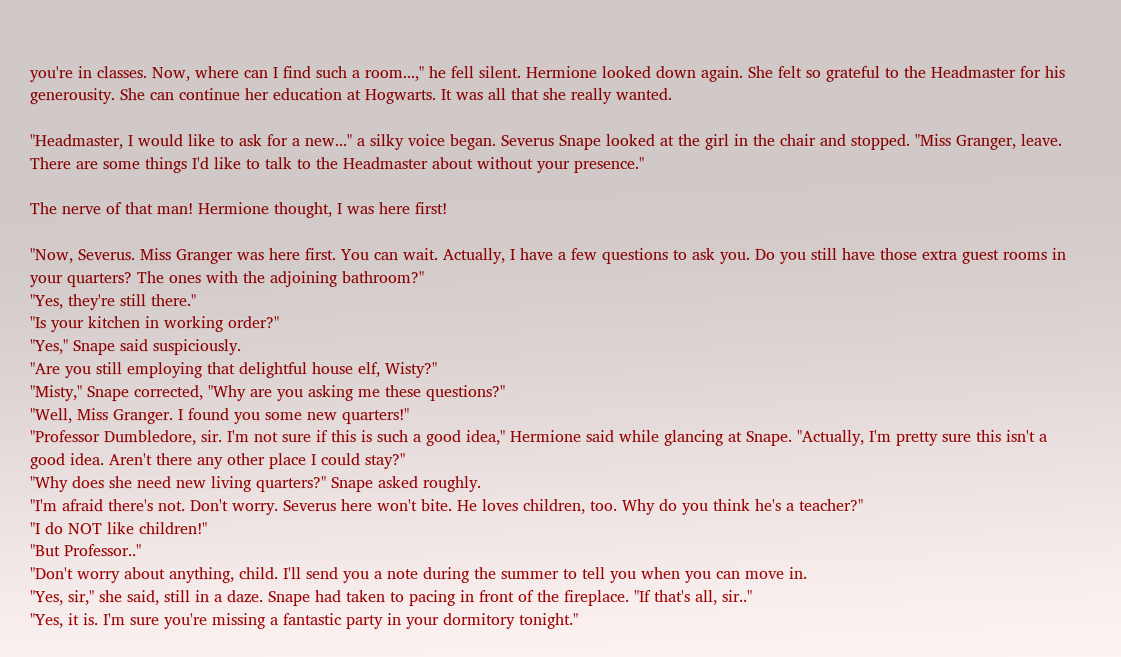you're in classes. Now, where can I find such a room...," he fell silent. Hermione looked down again. She felt so grateful to the Headmaster for his generousity. She can continue her education at Hogwarts. It was all that she really wanted.

"Headmaster, I would like to ask for a new..." a silky voice began. Severus Snape looked at the girl in the chair and stopped. "Miss Granger, leave. There are some things I'd like to talk to the Headmaster about without your presence."

The nerve of that man! Hermione thought, I was here first!

"Now, Severus. Miss Granger was here first. You can wait. Actually, I have a few questions to ask you. Do you still have those extra guest rooms in your quarters? The ones with the adjoining bathroom?"
"Yes, they're still there."
"Is your kitchen in working order?"
"Yes," Snape said suspiciously.
"Are you still employing that delightful house elf, Wisty?"
"Misty," Snape corrected, "Why are you asking me these questions?"
"Well, Miss Granger. I found you some new quarters!"
"Professor Dumbledore, sir. I'm not sure if this is such a good idea," Hermione said while glancing at Snape. "Actually, I'm pretty sure this isn't a good idea. Aren't there any other place I could stay?"
"Why does she need new living quarters?" Snape asked roughly.
"I'm afraid there's not. Don't worry. Severus here won't bite. He loves children, too. Why do you think he's a teacher?"
"I do NOT like children!"
"But Professor.."
"Don't worry about anything, child. I'll send you a note during the summer to tell you when you can move in.
"Yes, sir," she said, still in a daze. Snape had taken to pacing in front of the fireplace. "If that's all, sir.."
"Yes, it is. I'm sure you're missing a fantastic party in your dormitory tonight."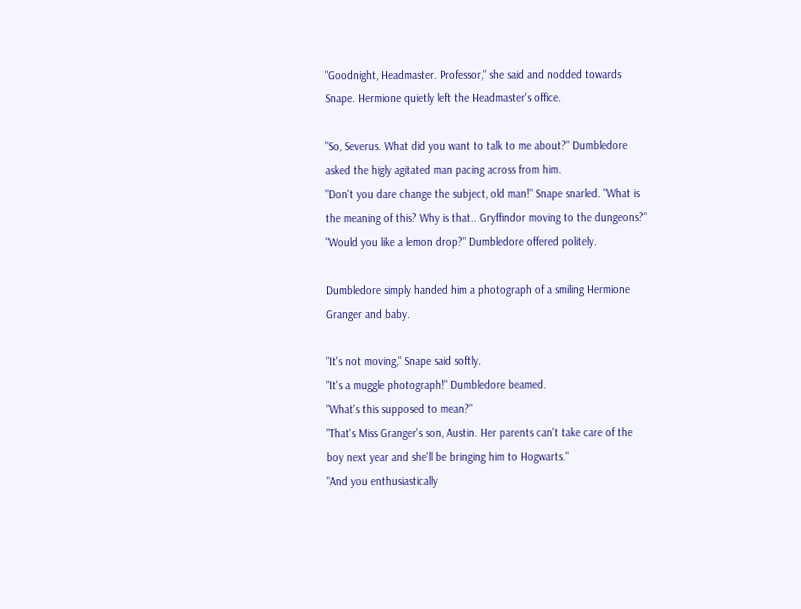"Goodnight, Headmaster. Professor," she said and nodded towards Snape. Hermione quietly left the Headmaster's office.

"So, Severus. What did you want to talk to me about?" Dumbledore asked the higly agitated man pacing across from him.
"Don't you dare change the subject, old man!" Snape snarled. "What is the meaning of this? Why is that.. Gryffindor moving to the dungeons?"
"Would you like a lemon drop?" Dumbledore offered politely.

Dumbledore simply handed him a photograph of a smiling Hermione Granger and baby.

"It's not moving," Snape said softly.
"It's a muggle photograph!" Dumbledore beamed.
"What's this supposed to mean?"
"That's Miss Granger's son, Austin. Her parents can't take care of the boy next year and she'll be bringing him to Hogwarts."
"And you enthusiastically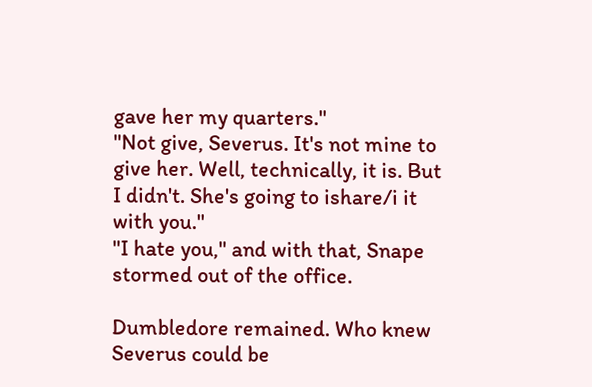gave her my quarters."
"Not give, Severus. It's not mine to give her. Well, technically, it is. But I didn't. She's going to ishare/i it with you."
"I hate you," and with that, Snape stormed out of the office.

Dumbledore remained. Who knew Severus could be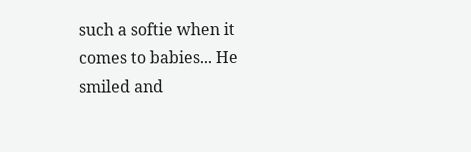such a softie when it comes to babies... He smiled and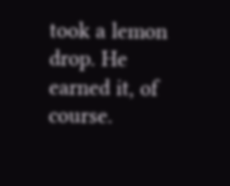took a lemon drop. He earned it, of course.